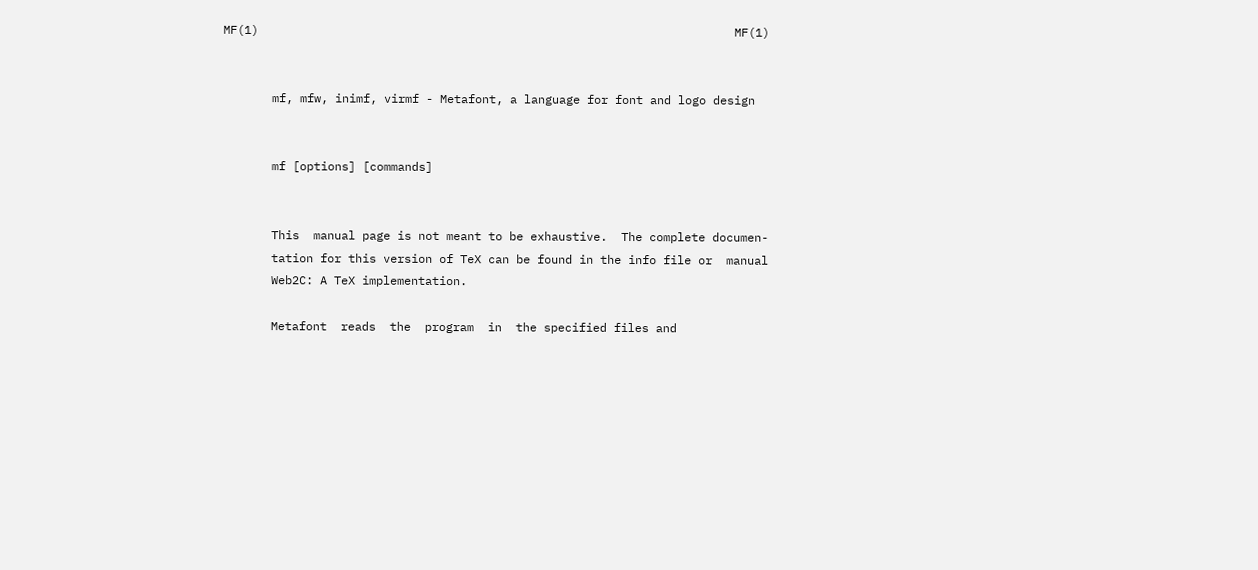MF(1)                                                                    MF(1)


       mf, mfw, inimf, virmf - Metafont, a language for font and logo design


       mf [options] [commands]


       This  manual page is not meant to be exhaustive.  The complete documen-
       tation for this version of TeX can be found in the info file or  manual
       Web2C: A TeX implementation.

       Metafont  reads  the  program  in  the specified files and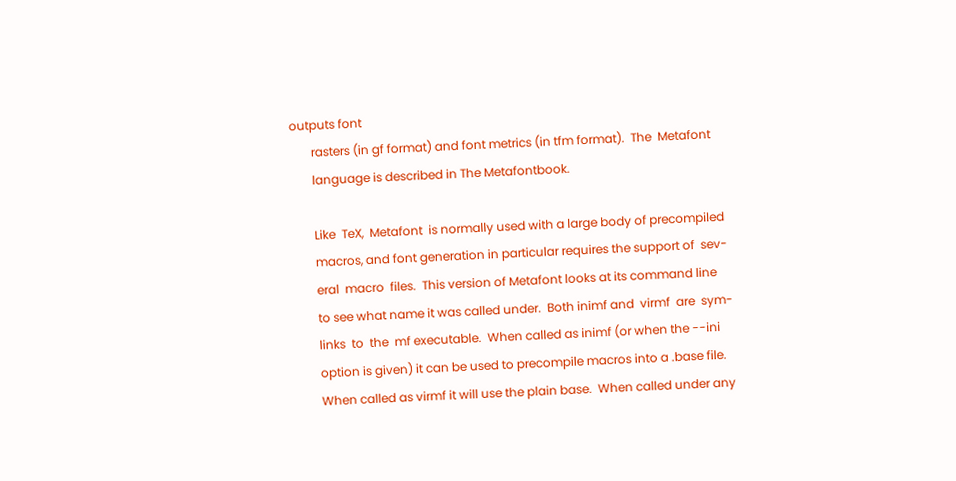outputs font
       rasters (in gf format) and font metrics (in tfm format).  The  Metafont
       language is described in The Metafontbook.

       Like  TeX,  Metafont  is normally used with a large body of precompiled
       macros, and font generation in particular requires the support of  sev-
       eral  macro  files.  This version of Metafont looks at its command line
       to see what name it was called under.  Both inimf and  virmf  are  sym-
       links  to  the  mf executable.  When called as inimf (or when the --ini
       option is given) it can be used to precompile macros into a .base file.
       When called as virmf it will use the plain base.  When called under any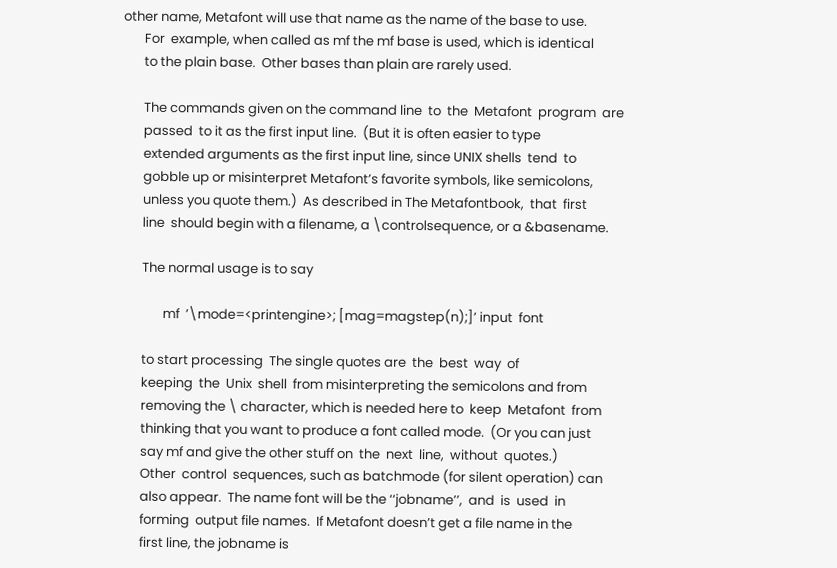other name, Metafont will use that name as the name of the base to use.
       For  example, when called as mf the mf base is used, which is identical
       to the plain base.  Other bases than plain are rarely used.

       The commands given on the command line  to  the  Metafont  program  are
       passed  to it as the first input line.  (But it is often easier to type
       extended arguments as the first input line, since UNIX shells  tend  to
       gobble up or misinterpret Metafont’s favorite symbols, like semicolons,
       unless you quote them.)  As described in The Metafontbook,  that  first
       line  should begin with a filename, a \controlsequence, or a &basename.

       The normal usage is to say

              mf  ’\mode=<printengine>; [mag=magstep(n);]’ input  font

       to start processing  The single quotes are  the  best  way  of
       keeping  the  Unix  shell  from misinterpreting the semicolons and from
       removing the \ character, which is needed here to  keep  Metafont  from
       thinking that you want to produce a font called mode.  (Or you can just
       say mf and give the other stuff on  the  next  line,  without  quotes.)
       Other  control  sequences, such as batchmode (for silent operation) can
       also appear.  The name font will be the ‘‘jobname’’,  and  is  used  in
       forming  output file names.  If Metafont doesn’t get a file name in the
       first line, the jobname is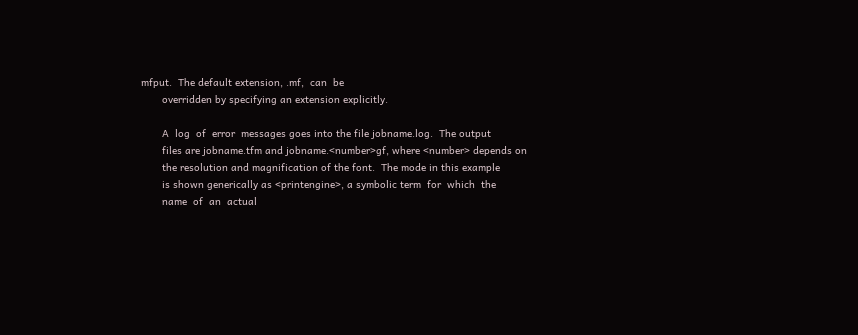mfput.  The default extension, .mf,  can  be
       overridden by specifying an extension explicitly.

       A  log  of  error  messages goes into the file jobname.log.  The output
       files are jobname.tfm and jobname.<number>gf, where <number> depends on
       the resolution and magnification of the font.  The mode in this example
       is shown generically as <printengine>, a symbolic term  for  which  the
       name  of  an  actual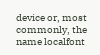device or, most commonly, the name localfont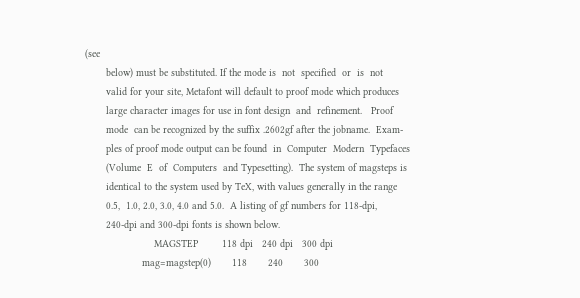(see
       below) must be substituted. If the mode is  not  specified  or  is  not
       valid for your site, Metafont will default to proof mode which produces
       large character images for use in font design  and  refinement.   Proof
       mode  can be recognized by the suffix .2602gf after the jobname.  Exam-
       ples of proof mode output can be found  in  Computer  Modern  Typefaces
       (Volume  E  of  Computers  and Typesetting).  The system of magsteps is
       identical to the system used by TeX, with values generally in the range
       0.5,  1.0, 2.0, 3.0, 4.0 and 5.0.  A listing of gf numbers for 118-dpi,
       240-dpi and 300-dpi fonts is shown below.
                       MAGSTEP        118 dpi   240 dpi   300 dpi
                   mag=magstep(0)       118       240       300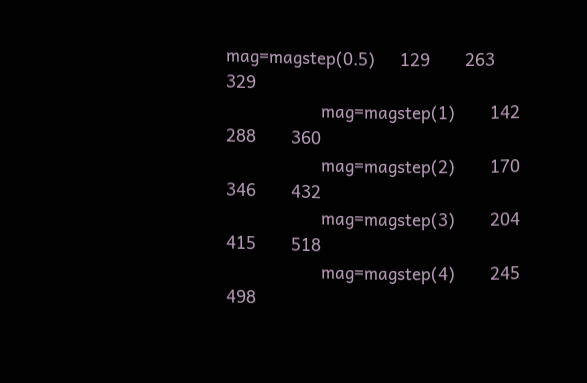mag=magstep(0.5)     129       263       329
                   mag=magstep(1)       142       288       360
                   mag=magstep(2)       170       346       432
                   mag=magstep(3)       204       415       518
                   mag=magstep(4)       245       498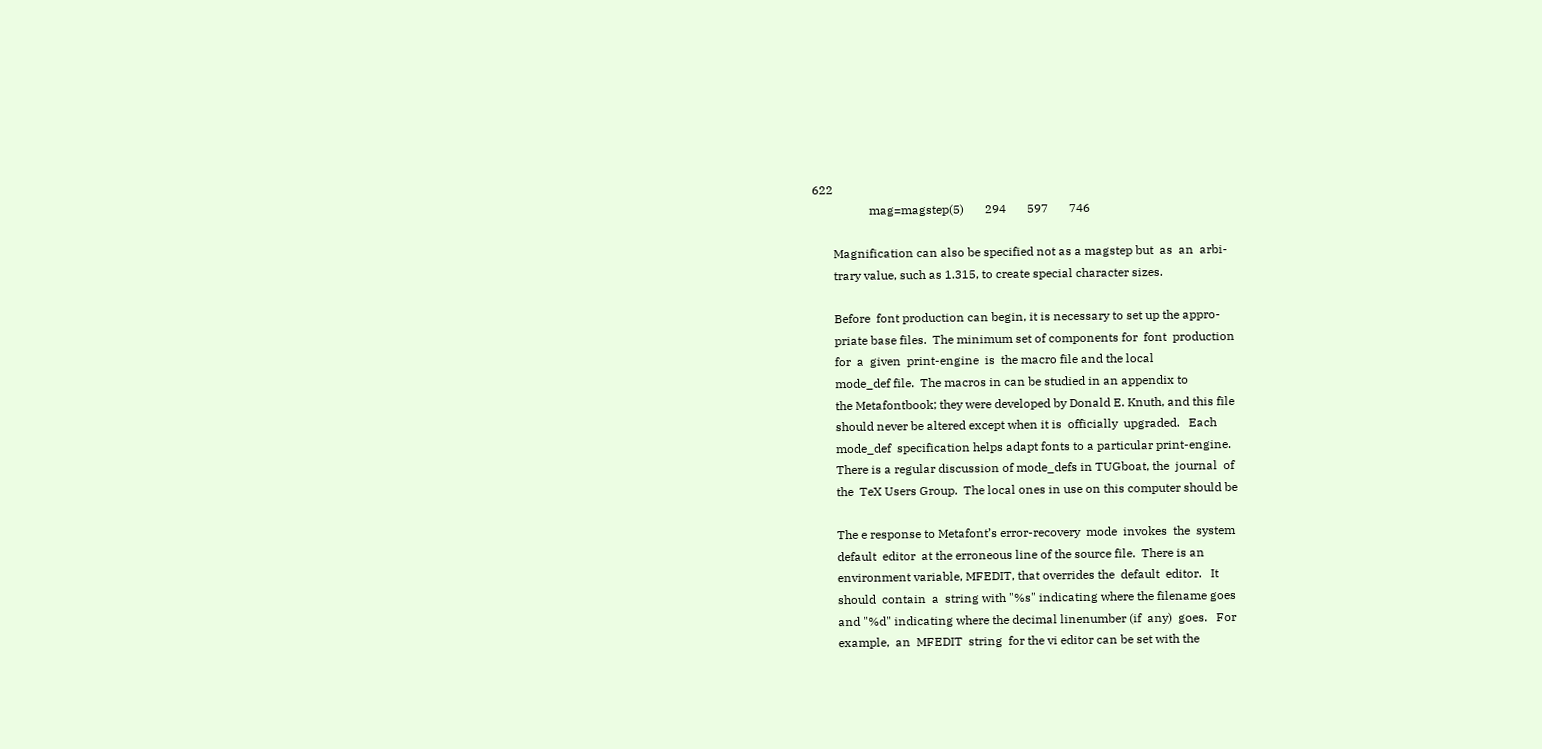622
                   mag=magstep(5)       294       597       746

       Magnification can also be specified not as a magstep but  as  an  arbi-
       trary value, such as 1.315, to create special character sizes.

       Before  font production can begin, it is necessary to set up the appro-
       priate base files.  The minimum set of components for  font  production
       for  a  given  print-engine  is  the macro file and the local
       mode_def file.  The macros in can be studied in an appendix to
       the Metafontbook; they were developed by Donald E. Knuth, and this file
       should never be altered except when it is  officially  upgraded.   Each
       mode_def  specification helps adapt fonts to a particular print-engine.
       There is a regular discussion of mode_defs in TUGboat, the  journal  of
       the  TeX Users Group.  The local ones in use on this computer should be

       The e response to Metafont’s error-recovery  mode  invokes  the  system
       default  editor  at the erroneous line of the source file.  There is an
       environment variable, MFEDIT, that overrides the  default  editor.   It
       should  contain  a  string with "%s" indicating where the filename goes
       and "%d" indicating where the decimal linenumber (if  any)  goes.   For
       example,  an  MFEDIT  string  for the vi editor can be set with the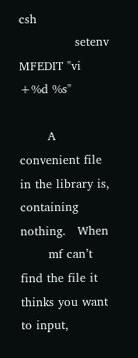csh
              setenv MFEDIT "vi +%d %s"

       A convenient file in the library is, containing nothing.   When
       mf can’t find the file it thinks you want to input,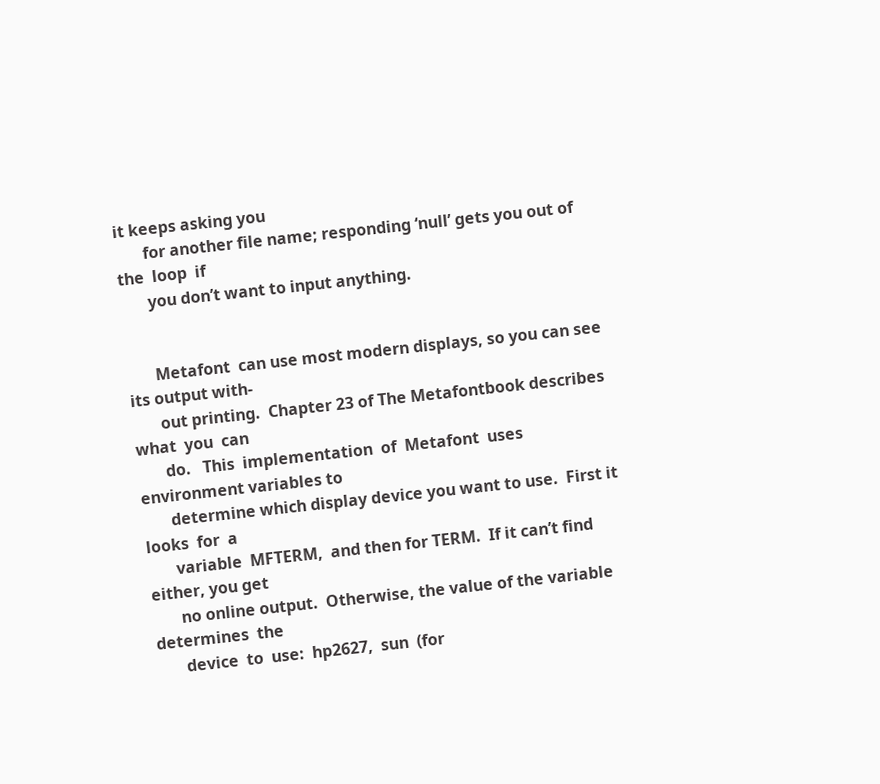it keeps asking you
       for another file name; responding ‘null’ gets you out of  the  loop  if
       you don’t want to input anything.


       Metafont  can use most modern displays, so you can see its output with-
       out printing.  Chapter 23 of The Metafontbook describes  what  you  can
       do.   This  implementation  of  Metafont  uses environment variables to
       determine which display device you want to use.  First it looks  for  a
       variable  MFTERM,  and then for TERM.  If it can’t find either, you get
       no online output.  Otherwise, the value of the variable determines  the
       device  to  use:  hp2627,  sun  (for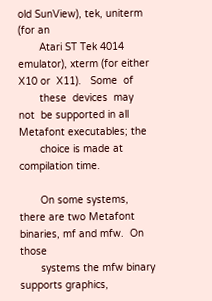old SunView), tek, uniterm (for an
       Atari ST Tek 4014 emulator), xterm (for either X10 or  X11).   Some  of
       these  devices  may  not  be supported in all Metafont executables; the
       choice is made at compilation time.

       On some systems, there are two Metafont binaries, mf and mfw.  On those
       systems the mfw binary supports graphics,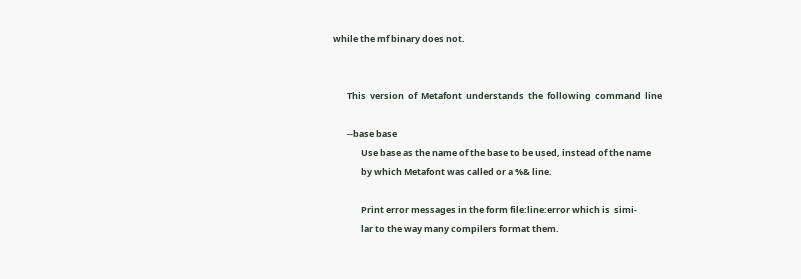while the mf binary does not.


       This  version  of  Metafont  understands  the  following  command  line

       --base base
              Use base as the name of the base to be used, instead of the name
              by which Metafont was called or a %& line.

              Print error messages in the form file:line:error which is  simi-
              lar to the way many compilers format them.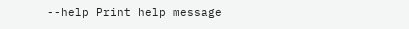--help Print help message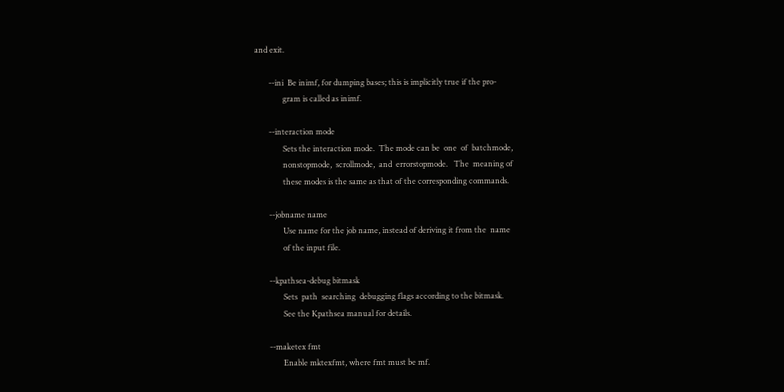and exit.

       --ini  Be inimf, for dumping bases; this is implicitly true if the pro-
              gram is called as inimf.

       --interaction mode
              Sets the interaction mode.  The mode can be  one  of  batchmode,
              nonstopmode,  scrollmode,  and  errorstopmode.   The  meaning of
              these modes is the same as that of the corresponding commands.

       --jobname name
              Use name for the job name, instead of deriving it from the  name
              of the input file.

       --kpathsea-debug bitmask
              Sets  path  searching  debugging flags according to the bitmask.
              See the Kpathsea manual for details.

       --maketex fmt
              Enable mktexfmt, where fmt must be mf.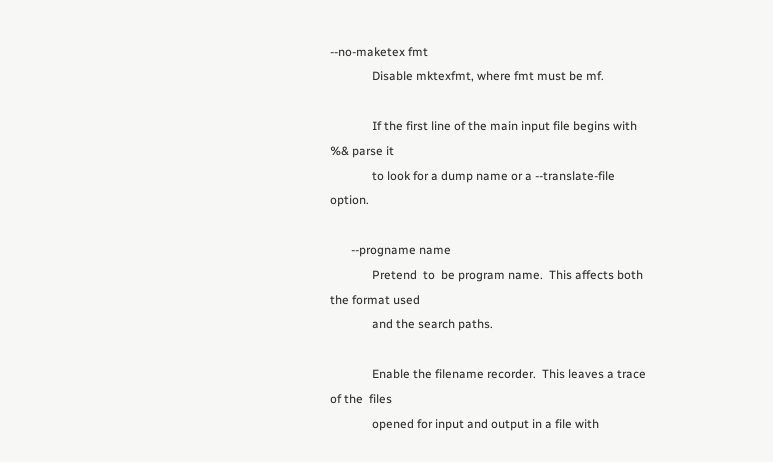--no-maketex fmt
              Disable mktexfmt, where fmt must be mf.

              If the first line of the main input file begins with %& parse it
              to look for a dump name or a --translate-file option.

       --progname name
              Pretend  to  be program name.  This affects both the format used
              and the search paths.

              Enable the filename recorder.  This leaves a trace of the  files
              opened for input and output in a file with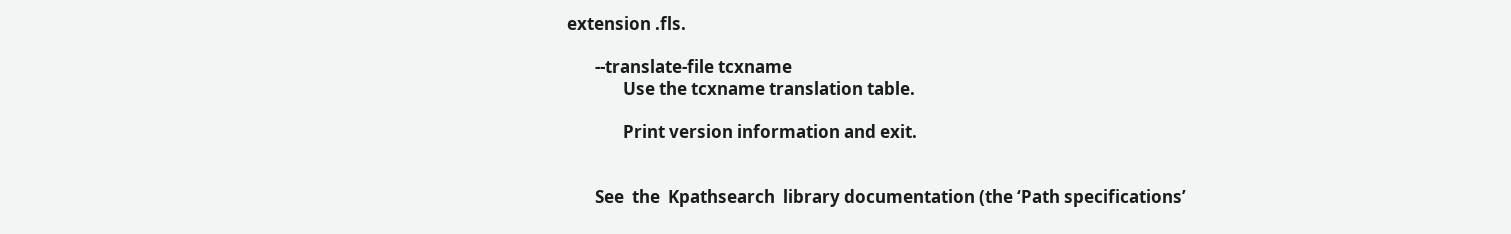extension .fls.

       --translate-file tcxname
              Use the tcxname translation table.

              Print version information and exit.


       See  the  Kpathsearch  library documentation (the ‘Path specifications’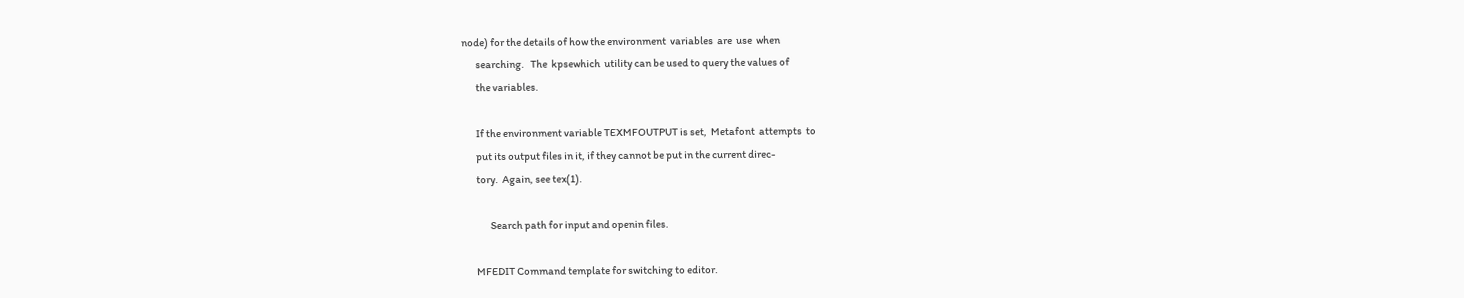node) for the details of how the environment  variables  are  use  when
       searching.   The  kpsewhich  utility can be used to query the values of
       the variables.

       If the environment variable TEXMFOUTPUT is set,  Metafont  attempts  to
       put its output files in it, if they cannot be put in the current direc-
       tory.  Again, see tex(1).

              Search path for input and openin files.

       MFEDIT Command template for switching to editor.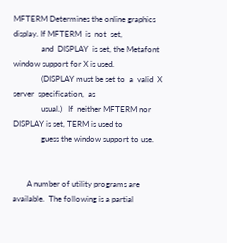MFTERM Determines the online graphics display. If MFTERM  is  not  set,
              and  DISPLAY  is set, the Metafont window support for X is used.
              (DISPLAY must be set to  a  valid  X  server  specification,  as
              usual.)   If  neither MFTERM nor DISPLAY is set, TERM is used to
              guess the window support to use.


       A number of utility programs are available.  The following is a partial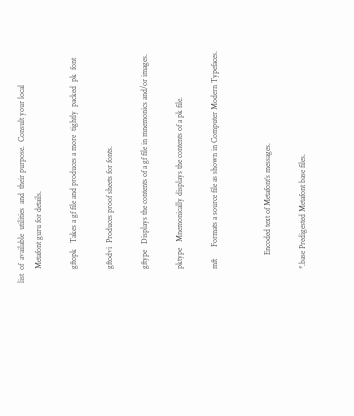list  of  available  utilities  and  their purpose.  Consult your local
       Metafont guru for details.

       gftopk   Takes a gf file and produces a more  tightly  packed  pk  font

       gftodvi  Produces proof sheets for fonts.

       gftype   Displays the contents of a gf file in mnemonics and/or images.

       pktype   Mnemonically displays the contents of a pk file.

       mft      Formats a source file as shown in Computer Modern Typefaces.


              Encoded text of Metafont’s messages.

       *.base Predigested Metafont base files.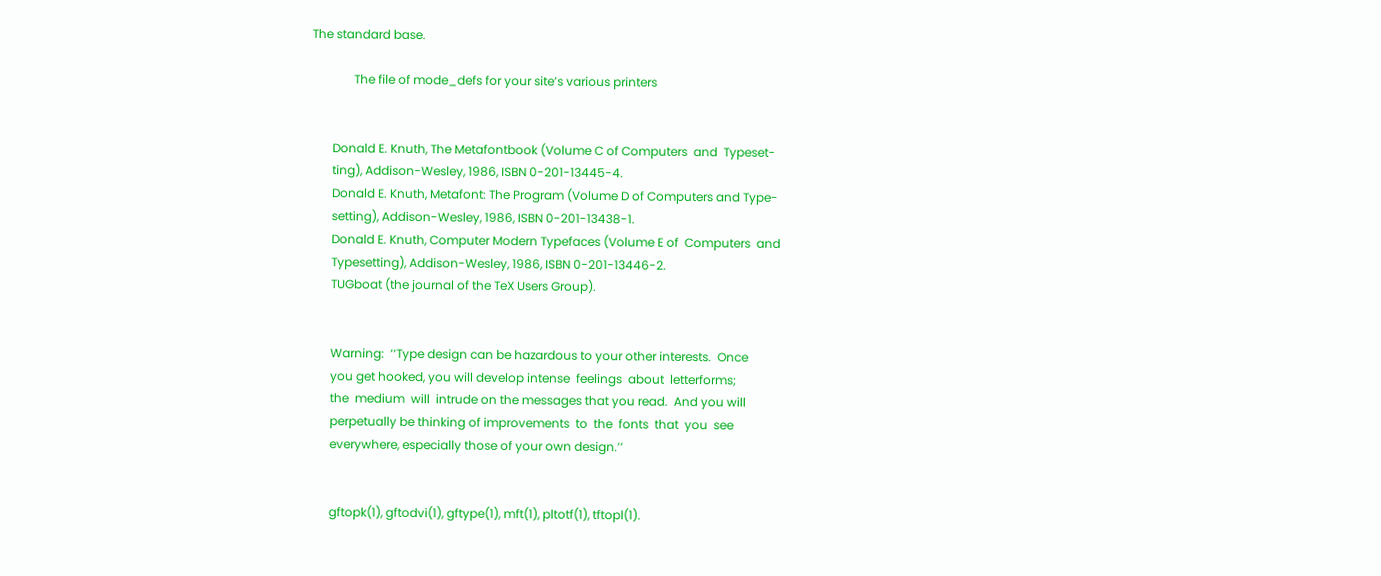The standard base.

              The file of mode_defs for your site’s various printers


       Donald E. Knuth, The Metafontbook (Volume C of Computers  and  Typeset-
       ting), Addison-Wesley, 1986, ISBN 0-201-13445-4.
       Donald E. Knuth, Metafont: The Program (Volume D of Computers and Type-
       setting), Addison-Wesley, 1986, ISBN 0-201-13438-1.
       Donald E. Knuth, Computer Modern Typefaces (Volume E of  Computers  and
       Typesetting), Addison-Wesley, 1986, ISBN 0-201-13446-2.
       TUGboat (the journal of the TeX Users Group).


       Warning:  ‘‘Type design can be hazardous to your other interests.  Once
       you get hooked, you will develop intense  feelings  about  letterforms;
       the  medium  will  intrude on the messages that you read.  And you will
       perpetually be thinking of improvements  to  the  fonts  that  you  see
       everywhere, especially those of your own design.’’


       gftopk(1), gftodvi(1), gftype(1), mft(1), pltotf(1), tftopl(1).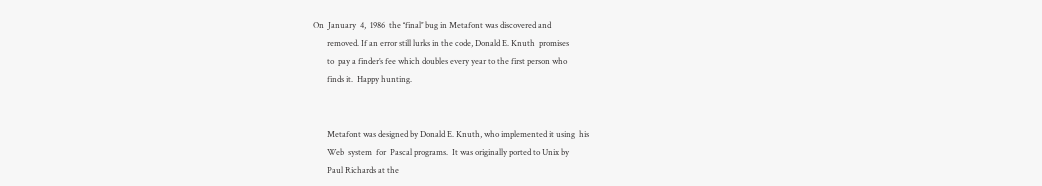On  January  4,  1986  the ‘‘final’’ bug in Metafont was discovered and
       removed. If an error still lurks in the code, Donald E. Knuth  promises
       to  pay a finder’s fee which doubles every year to the first person who
       finds it.  Happy hunting.


       Metafont was designed by Donald E. Knuth, who implemented it using  his
       Web  system  for  Pascal programs.  It was originally ported to Unix by
       Paul Richards at the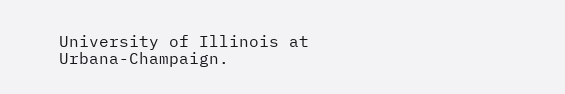University of Illinois at Urbana-Champaign.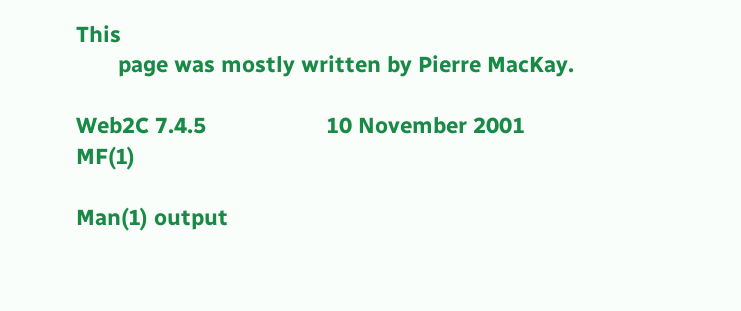This
       page was mostly written by Pierre MacKay.

Web2C 7.4.5                    10 November 2001                          MF(1)

Man(1) output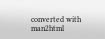converted with man2html